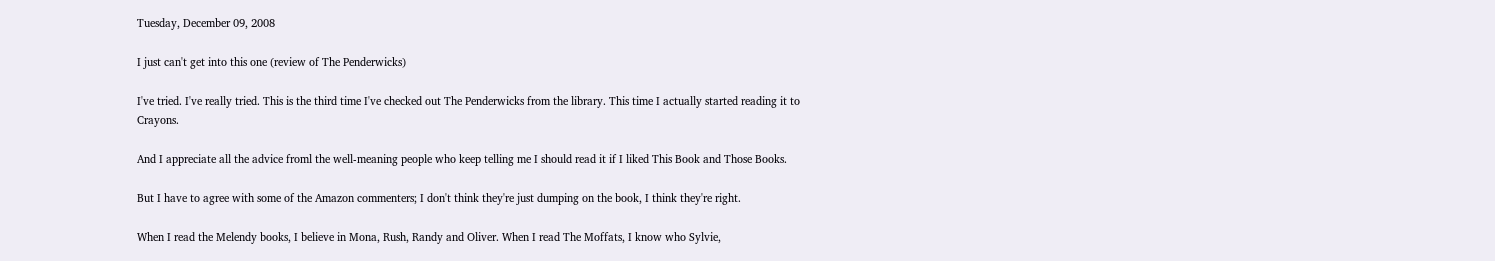Tuesday, December 09, 2008

I just can't get into this one (review of The Penderwicks)

I've tried. I've really tried. This is the third time I've checked out The Penderwicks from the library. This time I actually started reading it to Crayons.

And I appreciate all the advice froml the well-meaning people who keep telling me I should read it if I liked This Book and Those Books.

But I have to agree with some of the Amazon commenters; I don't think they're just dumping on the book, I think they're right.

When I read the Melendy books, I believe in Mona, Rush, Randy and Oliver. When I read The Moffats, I know who Sylvie,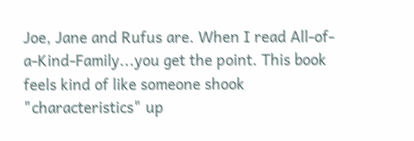Joe, Jane and Rufus are. When I read All-of-a-Kind-Family...you get the point. This book feels kind of like someone shook "characteristics" up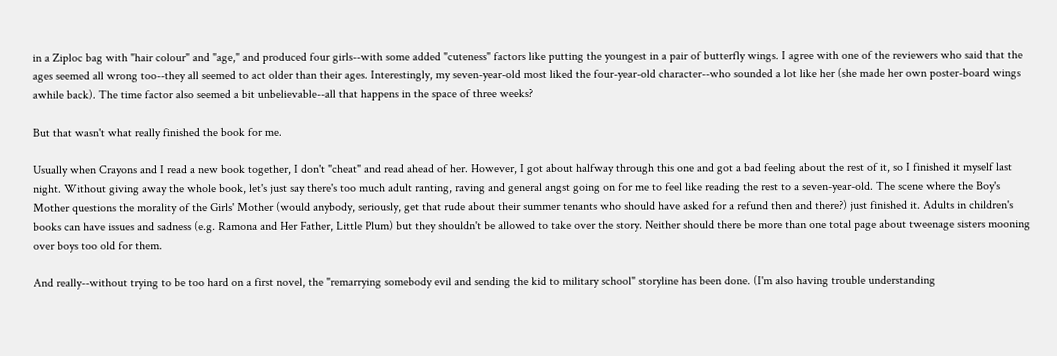in a Ziploc bag with "hair colour" and "age," and produced four girls--with some added "cuteness" factors like putting the youngest in a pair of butterfly wings. I agree with one of the reviewers who said that the ages seemed all wrong too--they all seemed to act older than their ages. Interestingly, my seven-year-old most liked the four-year-old character--who sounded a lot like her (she made her own poster-board wings awhile back). The time factor also seemed a bit unbelievable--all that happens in the space of three weeks?

But that wasn't what really finished the book for me.

Usually when Crayons and I read a new book together, I don't "cheat" and read ahead of her. However, I got about halfway through this one and got a bad feeling about the rest of it, so I finished it myself last night. Without giving away the whole book, let's just say there's too much adult ranting, raving and general angst going on for me to feel like reading the rest to a seven-year-old. The scene where the Boy's Mother questions the morality of the Girls' Mother (would anybody, seriously, get that rude about their summer tenants who should have asked for a refund then and there?) just finished it. Adults in children's books can have issues and sadness (e.g. Ramona and Her Father, Little Plum) but they shouldn't be allowed to take over the story. Neither should there be more than one total page about tweenage sisters mooning over boys too old for them.

And really--without trying to be too hard on a first novel, the "remarrying somebody evil and sending the kid to military school" storyline has been done. (I'm also having trouble understanding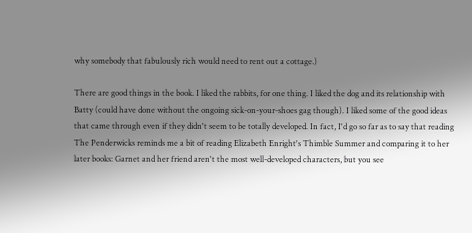why somebody that fabulously rich would need to rent out a cottage.)

There are good things in the book. I liked the rabbits, for one thing. I liked the dog and its relationship with Batty (could have done without the ongoing sick-on-your-shoes gag though). I liked some of the good ideas that came through even if they didn't seem to be totally developed. In fact, I'd go so far as to say that reading The Penderwicks reminds me a bit of reading Elizabeth Enright's Thimble Summer and comparing it to her later books: Garnet and her friend aren't the most well-developed characters, but you see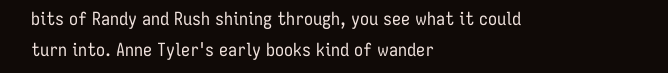bits of Randy and Rush shining through, you see what it could turn into. Anne Tyler's early books kind of wander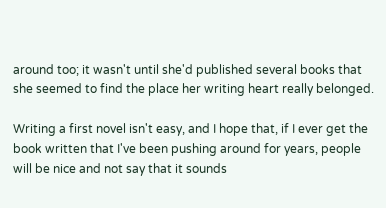around too; it wasn't until she'd published several books that she seemed to find the place her writing heart really belonged.

Writing a first novel isn't easy, and I hope that, if I ever get the book written that I've been pushing around for years, people will be nice and not say that it sounds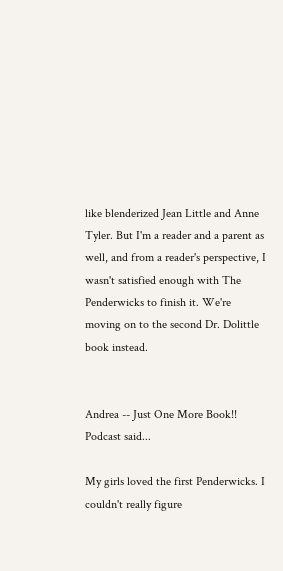like blenderized Jean Little and Anne Tyler. But I'm a reader and a parent as well, and from a reader's perspective, I wasn't satisfied enough with The Penderwicks to finish it. We're moving on to the second Dr. Dolittle book instead.


Andrea -- Just One More Book!! Podcast said...

My girls loved the first Penderwicks. I couldn't really figure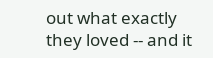out what exactly they loved -- and it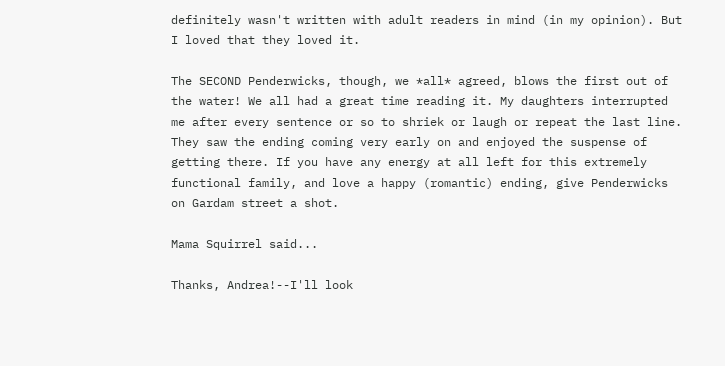definitely wasn't written with adult readers in mind (in my opinion). But I loved that they loved it.

The SECOND Penderwicks, though, we *all* agreed, blows the first out of the water! We all had a great time reading it. My daughters interrupted me after every sentence or so to shriek or laugh or repeat the last line. They saw the ending coming very early on and enjoyed the suspense of getting there. If you have any energy at all left for this extremely functional family, and love a happy (romantic) ending, give Penderwicks on Gardam street a shot.

Mama Squirrel said...

Thanks, Andrea!--I'll look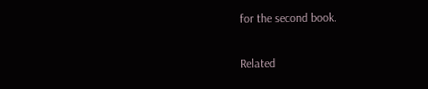for the second book.

Related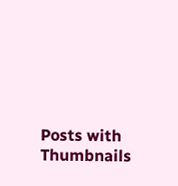Posts with Thumbnails